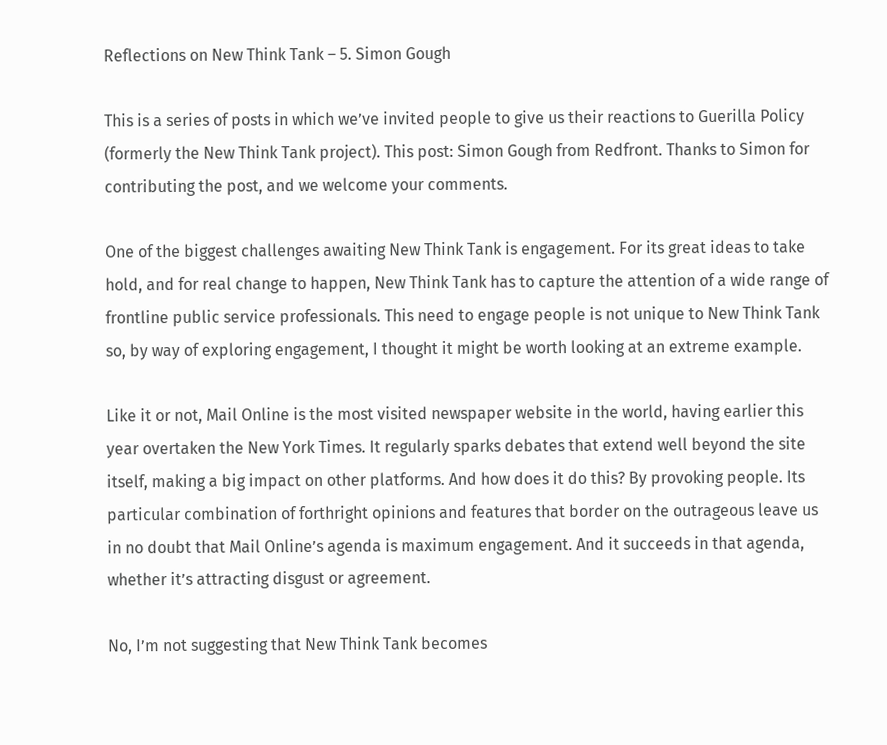Reflections on New Think Tank – 5. Simon Gough

This is a series of posts in which we’ve invited people to give us their reactions to Guerilla Policy (formerly the New Think Tank project). This post: Simon Gough from Redfront. Thanks to Simon for contributing the post, and we welcome your comments.

One of the biggest challenges awaiting New Think Tank is engagement. For its great ideas to take hold, and for real change to happen, New Think Tank has to capture the attention of a wide range of frontline public service professionals. This need to engage people is not unique to New Think Tank so, by way of exploring engagement, I thought it might be worth looking at an extreme example.

Like it or not, Mail Online is the most visited newspaper website in the world, having earlier this year overtaken the New York Times. It regularly sparks debates that extend well beyond the site itself, making a big impact on other platforms. And how does it do this? By provoking people. Its particular combination of forthright opinions and features that border on the outrageous leave us in no doubt that Mail Online’s agenda is maximum engagement. And it succeeds in that agenda, whether it’s attracting disgust or agreement.

No, I’m not suggesting that New Think Tank becomes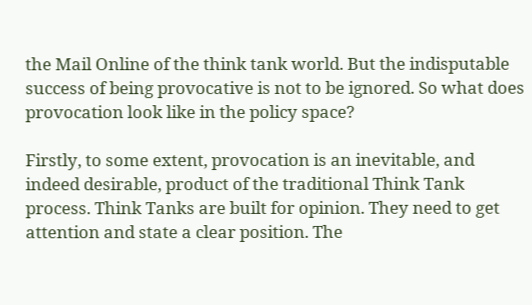the Mail Online of the think tank world. But the indisputable success of being provocative is not to be ignored. So what does provocation look like in the policy space?

Firstly, to some extent, provocation is an inevitable, and indeed desirable, product of the traditional Think Tank process. Think Tanks are built for opinion. They need to get attention and state a clear position. The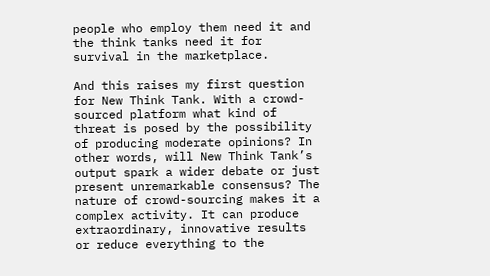people who employ them need it and the think tanks need it for survival in the marketplace.

And this raises my first question for New Think Tank. With a crowd-sourced platform what kind of threat is posed by the possibility of producing moderate opinions? In other words, will New Think Tank’s output spark a wider debate or just present unremarkable consensus? The nature of crowd-sourcing makes it a complex activity. It can produce extraordinary, innovative results or reduce everything to the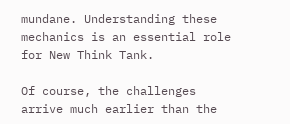mundane. Understanding these mechanics is an essential role for New Think Tank.

Of course, the challenges arrive much earlier than the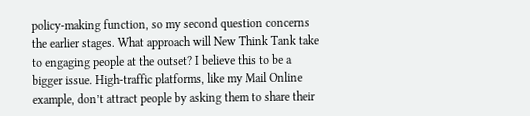policy-making function, so my second question concerns the earlier stages. What approach will New Think Tank take to engaging people at the outset? I believe this to be a bigger issue. High-traffic platforms, like my Mail Online example, don’t attract people by asking them to share their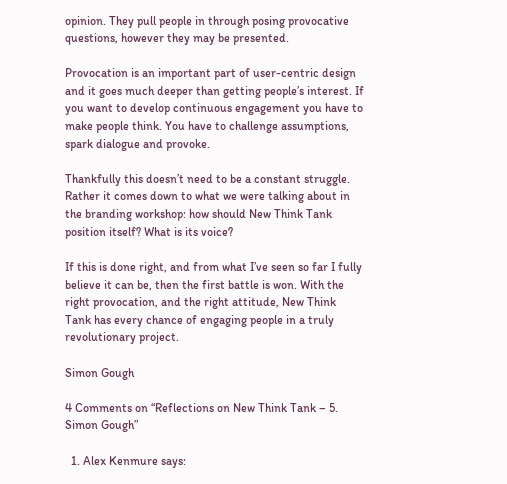opinion. They pull people in through posing provocative questions, however they may be presented.

Provocation is an important part of user-centric design and it goes much deeper than getting people’s interest. If you want to develop continuous engagement you have to make people think. You have to challenge assumptions, spark dialogue and provoke.

Thankfully this doesn’t need to be a constant struggle. Rather it comes down to what we were talking about in the branding workshop: how should New Think Tank position itself? What is its voice?

If this is done right, and from what I’ve seen so far I fully believe it can be, then the first battle is won. With the right provocation, and the right attitude, New Think Tank has every chance of engaging people in a truly revolutionary project.

Simon Gough

4 Comments on “Reflections on New Think Tank – 5. Simon Gough”

  1. Alex Kenmure says: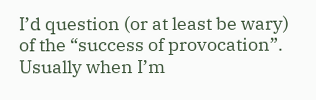I’d question (or at least be wary) of the “success of provocation”. Usually when I’m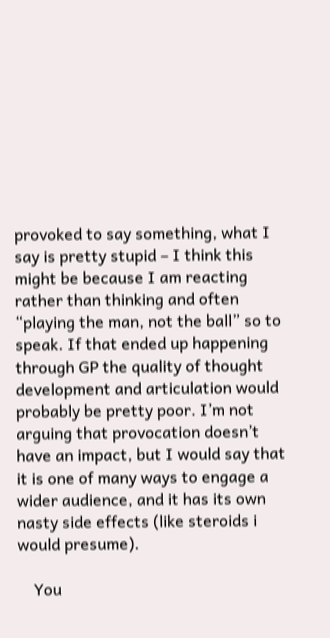provoked to say something, what I say is pretty stupid – I think this might be because I am reacting rather than thinking and often “playing the man, not the ball” so to speak. If that ended up happening through GP the quality of thought development and articulation would probably be pretty poor. I’m not arguing that provocation doesn’t have an impact, but I would say that it is one of many ways to engage a wider audience, and it has its own nasty side effects (like steroids i would presume).

    You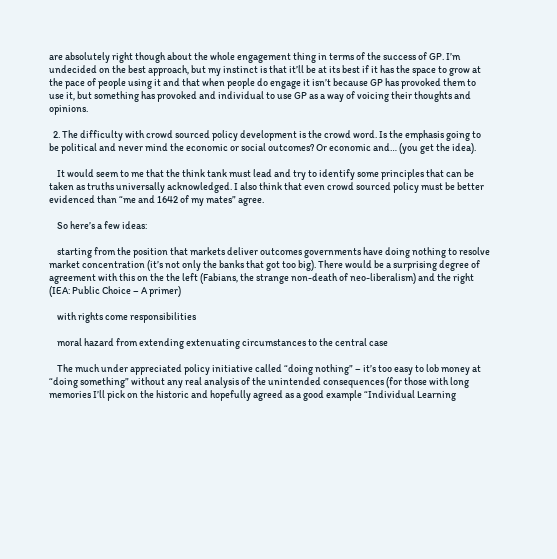are absolutely right though about the whole engagement thing in terms of the success of GP. I’m undecided on the best approach, but my instinct is that it’ll be at its best if it has the space to grow at the pace of people using it and that when people do engage it isn’t because GP has provoked them to use it, but something has provoked and individual to use GP as a way of voicing their thoughts and opinions.

  2. The difficulty with crowd sourced policy development is the crowd word. Is the emphasis going to be political and never mind the economic or social outcomes? Or economic and… (you get the idea).

    It would seem to me that the think tank must lead and try to identify some principles that can be taken as truths universally acknowledged. I also think that even crowd sourced policy must be better evidenced than “me and 1642 of my mates” agree.

    So here’s a few ideas:

    starting from the position that markets deliver outcomes governments have doing nothing to resolve market concentration (it’s not only the banks that got too big). There would be a surprising degree of agreement with this on the the left (Fabians, the strange non-death of neo-liberalism) and the right (IEA: Public Choice – A primer)

    with rights come responsibilities

    moral hazard from extending extenuating circumstances to the central case

    The much under appreciated policy initiative called “doing nothing” – it’s too easy to lob money at “doing something” without any real analysis of the unintended consequences (for those with long memories I’ll pick on the historic and hopefully agreed as a good example “Individual Learning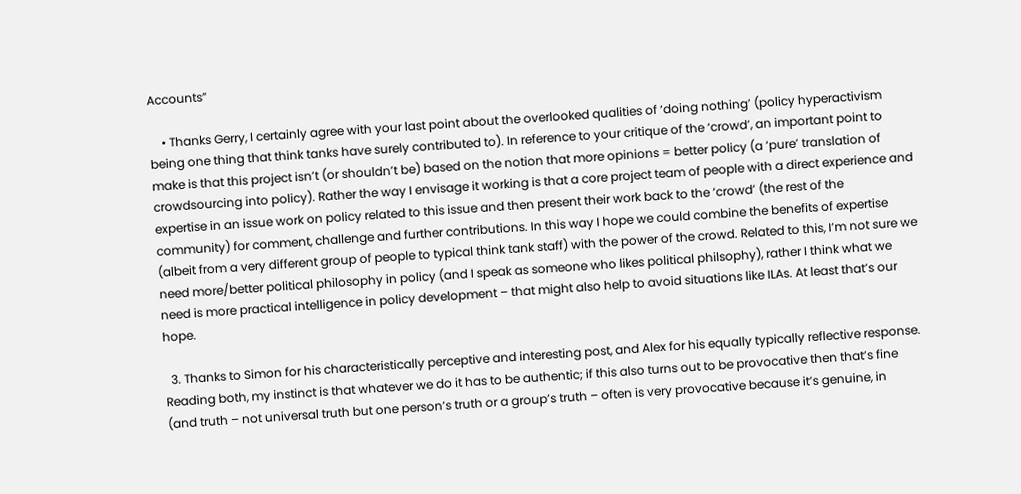Accounts”

    • Thanks Gerry, I certainly agree with your last point about the overlooked qualities of ‘doing nothing’ (policy hyperactivism being one thing that think tanks have surely contributed to). In reference to your critique of the ‘crowd’, an important point to make is that this project isn’t (or shouldn’t be) based on the notion that more opinions = better policy (a ‘pure’ translation of crowdsourcing into policy). Rather the way I envisage it working is that a core project team of people with a direct experience and expertise in an issue work on policy related to this issue and then present their work back to the ‘crowd’ (the rest of the community) for comment, challenge and further contributions. In this way I hope we could combine the benefits of expertise (albeit from a very different group of people to typical think tank staff) with the power of the crowd. Related to this, I’m not sure we need more/better political philosophy in policy (and I speak as someone who likes political philsophy), rather I think what we need is more practical intelligence in policy development – that might also help to avoid situations like ILAs. At least that’s our hope.

  3. Thanks to Simon for his characteristically perceptive and interesting post, and Alex for his equally typically reflective response. Reading both, my instinct is that whatever we do it has to be authentic; if this also turns out to be provocative then that’s fine (and truth – not universal truth but one person’s truth or a group’s truth – often is very provocative because it’s genuine, in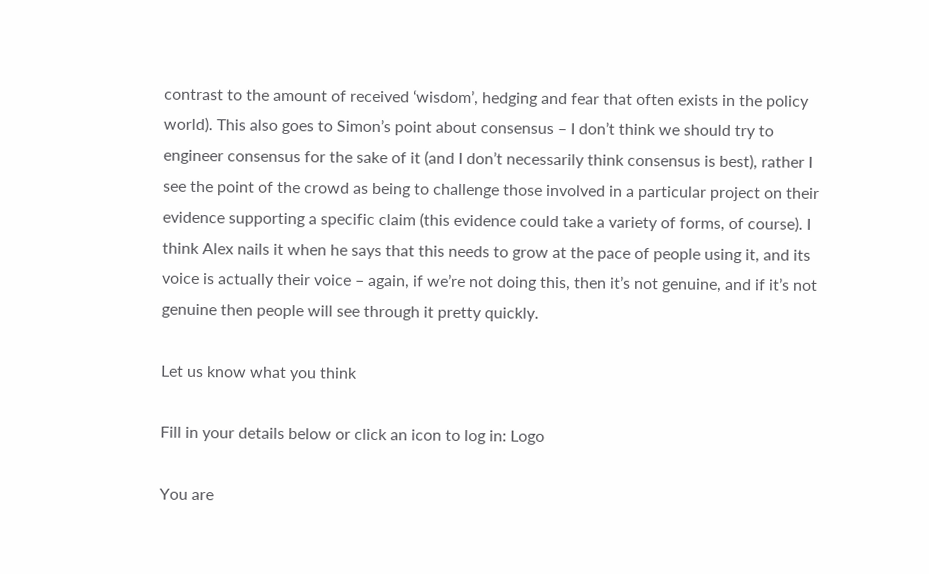contrast to the amount of received ‘wisdom’, hedging and fear that often exists in the policy world). This also goes to Simon’s point about consensus – I don’t think we should try to engineer consensus for the sake of it (and I don’t necessarily think consensus is best), rather I see the point of the crowd as being to challenge those involved in a particular project on their evidence supporting a specific claim (this evidence could take a variety of forms, of course). I think Alex nails it when he says that this needs to grow at the pace of people using it, and its voice is actually their voice – again, if we’re not doing this, then it’s not genuine, and if it’s not genuine then people will see through it pretty quickly.

Let us know what you think

Fill in your details below or click an icon to log in: Logo

You are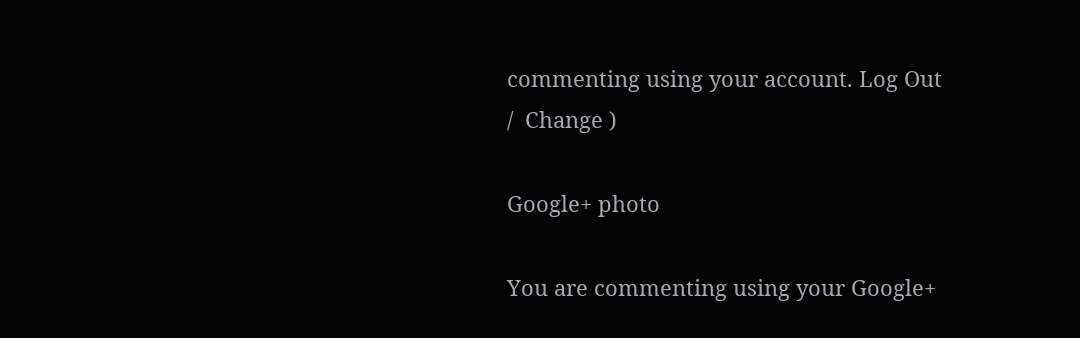commenting using your account. Log Out /  Change )

Google+ photo

You are commenting using your Google+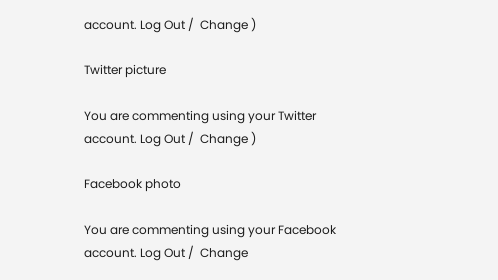account. Log Out /  Change )

Twitter picture

You are commenting using your Twitter account. Log Out /  Change )

Facebook photo

You are commenting using your Facebook account. Log Out /  Change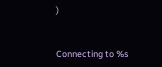)


Connecting to %s